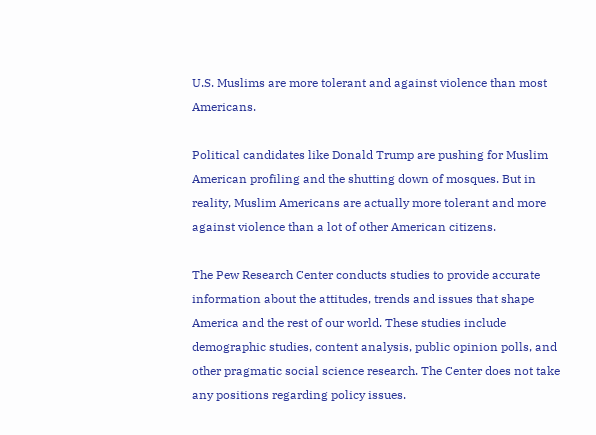U.S. Muslims are more tolerant and against violence than most Americans.

Political candidates like Donald Trump are pushing for Muslim American profiling and the shutting down of mosques. But in reality, Muslim Americans are actually more tolerant and more against violence than a lot of other American citizens.

The Pew Research Center conducts studies to provide accurate information about the attitudes, trends and issues that shape America and the rest of our world. These studies include demographic studies, content analysis, public opinion polls, and other pragmatic social science research. The Center does not take any positions regarding policy issues.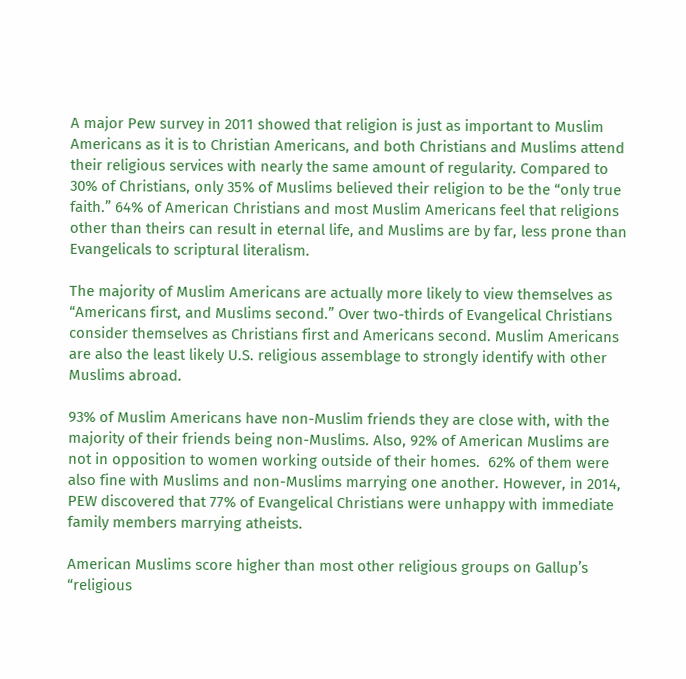A major Pew survey in 2011 showed that religion is just as important to Muslim Americans as it is to Christian Americans, and both Christians and Muslims attend their religious services with nearly the same amount of regularity. Compared to 30% of Christians, only 35% of Muslims believed their religion to be the “only true faith.” 64% of American Christians and most Muslim Americans feel that religions other than theirs can result in eternal life, and Muslims are by far, less prone than Evangelicals to scriptural literalism.

The majority of Muslim Americans are actually more likely to view themselves as “Americans first, and Muslims second.” Over two-thirds of Evangelical Christians consider themselves as Christians first and Americans second. Muslim Americans are also the least likely U.S. religious assemblage to strongly identify with other Muslims abroad.

93% of Muslim Americans have non-Muslim friends they are close with, with the majority of their friends being non-Muslims. Also, 92% of American Muslims are not in opposition to women working outside of their homes.  62% of them were also fine with Muslims and non-Muslims marrying one another. However, in 2014, PEW discovered that 77% of Evangelical Christians were unhappy with immediate family members marrying atheists.

American Muslims score higher than most other religious groups on Gallup’s “religious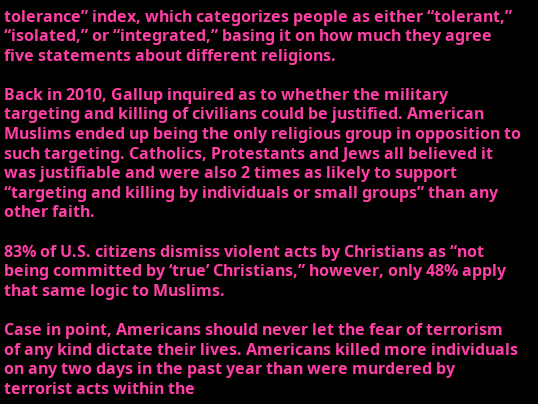tolerance” index, which categorizes people as either “tolerant,” “isolated,” or “integrated,” basing it on how much they agree five statements about different religions.

Back in 2010, Gallup inquired as to whether the military targeting and killing of civilians could be justified. American Muslims ended up being the only religious group in opposition to such targeting. Catholics, Protestants and Jews all believed it was justifiable and were also 2 times as likely to support “targeting and killing by individuals or small groups” than any other faith.

83% of U.S. citizens dismiss violent acts by Christians as “not being committed by ‘true’ Christians,” however, only 48% apply that same logic to Muslims.

Case in point, Americans should never let the fear of terrorism of any kind dictate their lives. Americans killed more individuals on any two days in the past year than were murdered by terrorist acts within the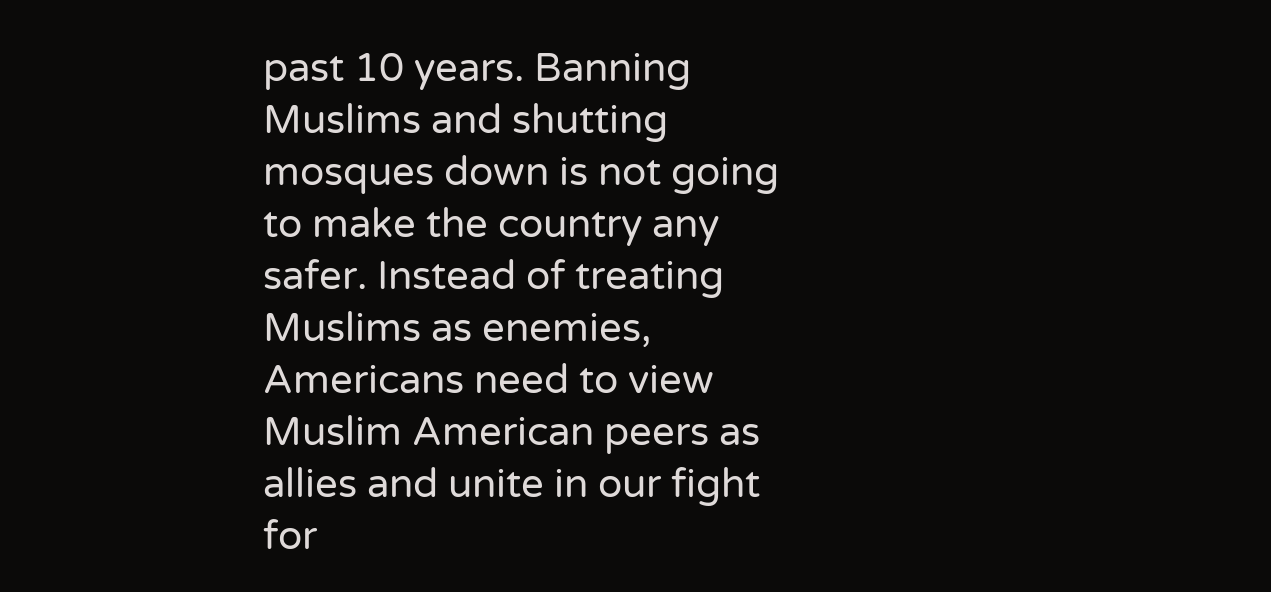past 10 years. Banning Muslims and shutting mosques down is not going to make the country any safer. Instead of treating Muslims as enemies, Americans need to view Muslim American peers as allies and unite in our fight for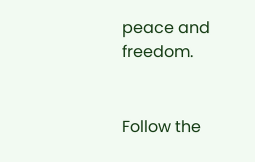peace and freedom.


Follow the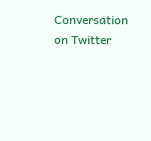Conversation on Twitter